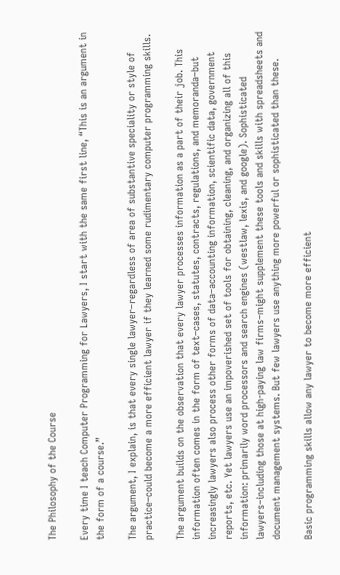The Philosophy of the Course

Every time I teach Computer Programming for Lawyers, I start with the same first line, “This is an argument in the form of a course.”

The argument, I explain, is that every single lawyer–regardless of area of substantive speciality or style of practice–could become a more efficient lawyer if they learned some rudimentary computer programming skills.

The argument builds on the observation that every lawyer processes information as a part of their job. This information often comes in the form of text–cases, statutes, contracts, regulations, and memoranda–but increasingly lawyers also process other forms of data–accounting information, scientific data, government reports, etc. Yet lawyers use an impoverished set of tools for obtaining, cleaning, and organizing all of this information: primarily word processors and search engines (westlaw, lexis, and google). Sophisticated lawyers–including those at high-paying law firms–might supplement these tools and skills with spreadsheets and document management systems. But few lawyers use anything more powerful or sophisticated than these.

Basic programming skills allow any lawyer to become more efficient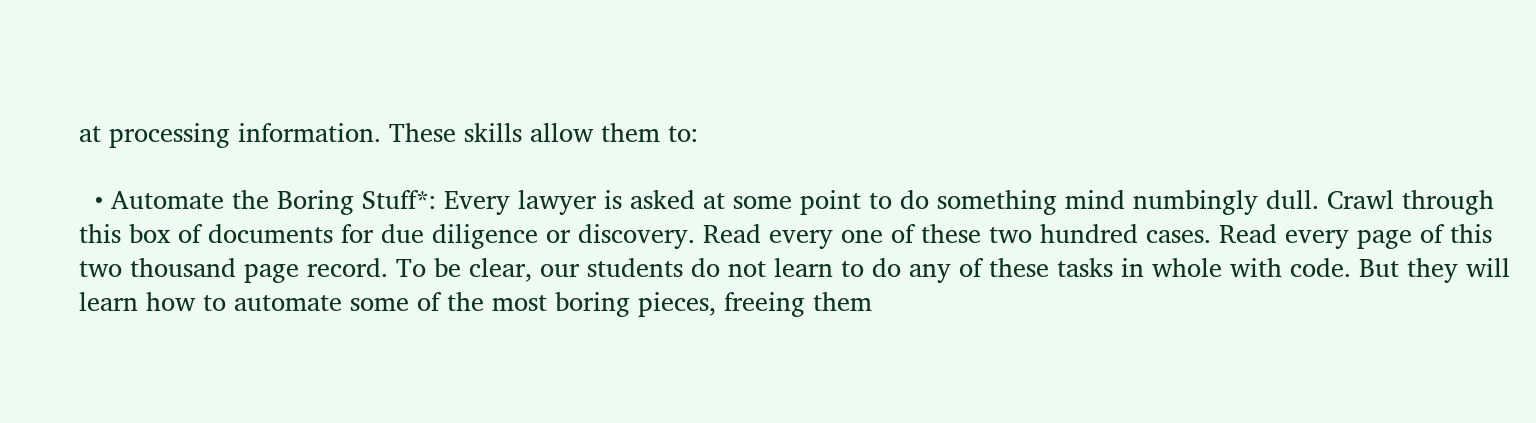at processing information. These skills allow them to:

  • Automate the Boring Stuff*: Every lawyer is asked at some point to do something mind numbingly dull. Crawl through this box of documents for due diligence or discovery. Read every one of these two hundred cases. Read every page of this two thousand page record. To be clear, our students do not learn to do any of these tasks in whole with code. But they will learn how to automate some of the most boring pieces, freeing them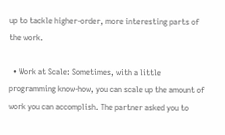up to tackle higher-order, more interesting parts of the work.

  • Work at Scale: Sometimes, with a little programming know-how, you can scale up the amount of work you can accomplish. The partner asked you to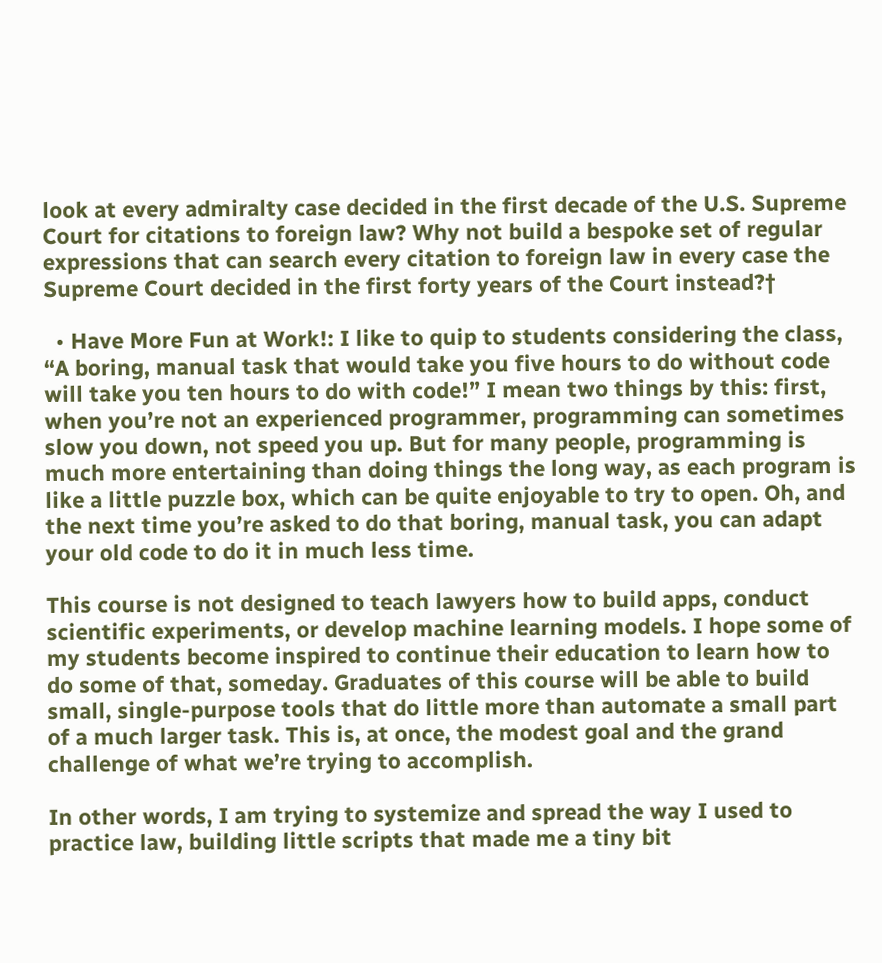look at every admiralty case decided in the first decade of the U.S. Supreme Court for citations to foreign law? Why not build a bespoke set of regular expressions that can search every citation to foreign law in every case the Supreme Court decided in the first forty years of the Court instead?†

  • Have More Fun at Work!: I like to quip to students considering the class, “A boring, manual task that would take you five hours to do without code will take you ten hours to do with code!” I mean two things by this: first, when you’re not an experienced programmer, programming can sometimes slow you down, not speed you up. But for many people, programming is much more entertaining than doing things the long way, as each program is like a little puzzle box, which can be quite enjoyable to try to open. Oh, and the next time you’re asked to do that boring, manual task, you can adapt your old code to do it in much less time.

This course is not designed to teach lawyers how to build apps, conduct scientific experiments, or develop machine learning models. I hope some of my students become inspired to continue their education to learn how to do some of that, someday. Graduates of this course will be able to build small, single-purpose tools that do little more than automate a small part of a much larger task. This is, at once, the modest goal and the grand challenge of what we’re trying to accomplish.

In other words, I am trying to systemize and spread the way I used to practice law, building little scripts that made me a tiny bit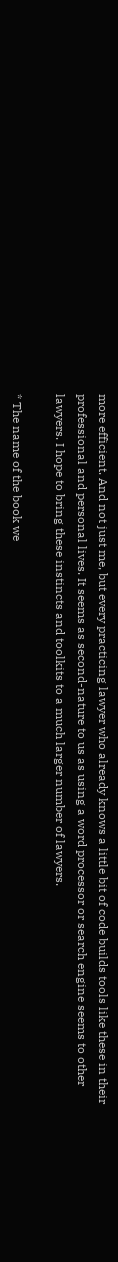more efficient. And not just me, but every practicing lawyer who already knows a little bit of code builds tools like these in their professional and personal lives. It seems as second-nature to us as using a word processor or search engine seems to other lawyers. I hope to bring these instincts and toolkits to a much larger number of lawyers.

* The name of the book we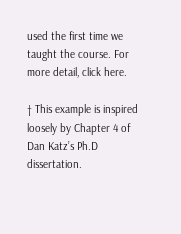used the first time we taught the course. For more detail, click here.

† This example is inspired loosely by Chapter 4 of Dan Katz’s Ph.D dissertation.